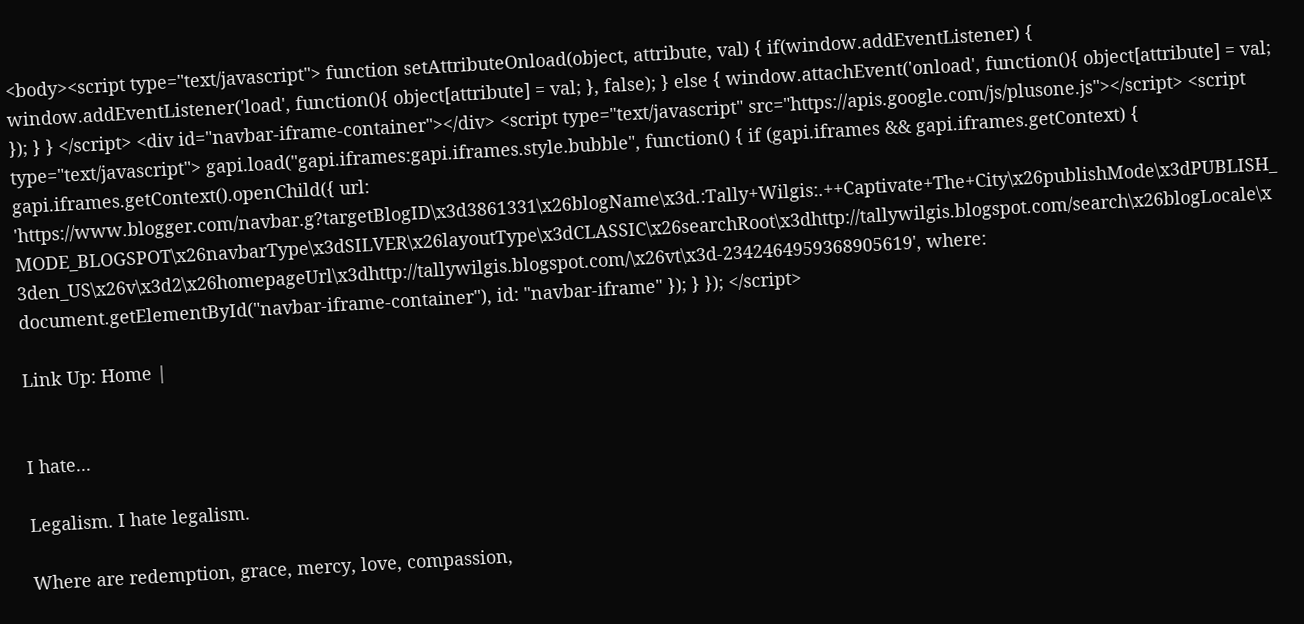<body><script type="text/javascript"> function setAttributeOnload(object, attribute, val) { if(window.addEventListener) { window.addEventListener('load', function(){ object[attribute] = val; }, false); } else { window.attachEvent('onload', function(){ object[attribute] = val; }); } } </script> <div id="navbar-iframe-container"></div> <script type="text/javascript" src="https://apis.google.com/js/plusone.js"></script> <script type="text/javascript"> gapi.load("gapi.iframes:gapi.iframes.style.bubble", function() { if (gapi.iframes && gapi.iframes.getContext) { gapi.iframes.getContext().openChild({ url: 'https://www.blogger.com/navbar.g?targetBlogID\x3d3861331\x26blogName\x3d.:Tally+Wilgis:.++Captivate+The+City\x26publishMode\x3dPUBLISH_MODE_BLOGSPOT\x26navbarType\x3dSILVER\x26layoutType\x3dCLASSIC\x26searchRoot\x3dhttp://tallywilgis.blogspot.com/search\x26blogLocale\x3den_US\x26v\x3d2\x26homepageUrl\x3dhttp://tallywilgis.blogspot.com/\x26vt\x3d-2342464959368905619', where: document.getElementById("navbar-iframe-container"), id: "navbar-iframe" }); } }); </script>

Link Up: Home |


I hate...

Legalism. I hate legalism.

Where are redemption, grace, mercy, love, compassion,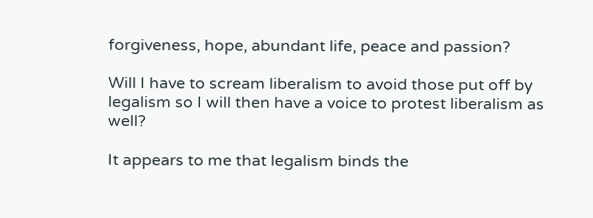forgiveness, hope, abundant life, peace and passion?

Will I have to scream liberalism to avoid those put off by legalism so I will then have a voice to protest liberalism as well?

It appears to me that legalism binds the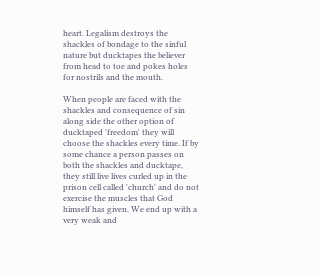heart. Legalism destroys the shackles of bondage to the sinful nature but ducktapes the believer from head to toe and pokes holes for nostrils and the mouth.

When people are faced with the shackles and consequence of sin along side the other option of ducktaped 'freedom' they will choose the shackles every time. If by some chance a person passes on both the shackles and ducktape, they still live lives curled up in the prison cell called 'church' and do not exercise the muscles that God himself has given. We end up with a very weak and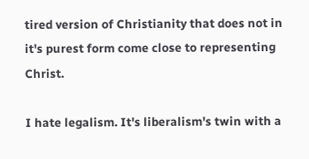tired version of Christianity that does not in it's purest form come close to representing Christ.

I hate legalism. It's liberalism's twin with a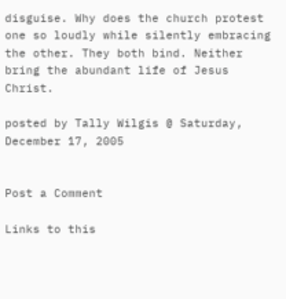disguise. Why does the church protest one so loudly while silently embracing the other. They both bind. Neither bring the abundant life of Jesus Christ.

posted by Tally Wilgis @ Saturday, December 17, 2005


Post a Comment

Links to this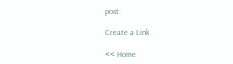post:

Create a Link

<< Home